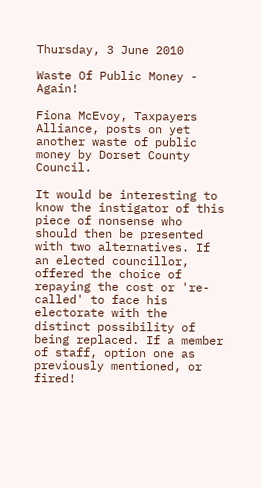Thursday, 3 June 2010

Waste Of Public Money - Again!

Fiona McEvoy, Taxpayers Alliance, posts on yet another waste of public money by Dorset County Council.

It would be interesting to know the instigator of this piece of nonsense who should then be presented with two alternatives. If an elected councillor, offered the choice of repaying the cost or 're-called' to face his electorate with the distinct possibility of being replaced. If a member of staff, option one as previously mentioned, or fired!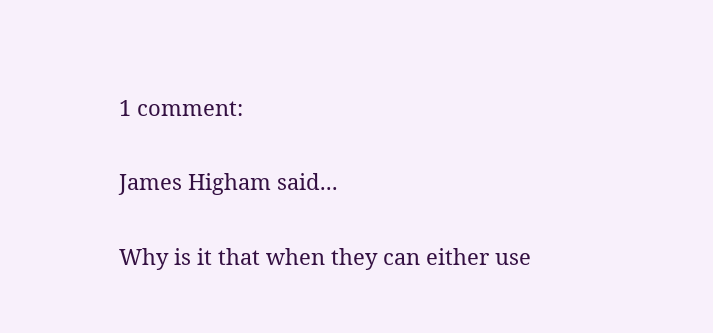1 comment:

James Higham said...

Why is it that when they can either use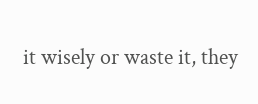it wisely or waste it, they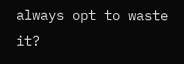always opt to waste it?